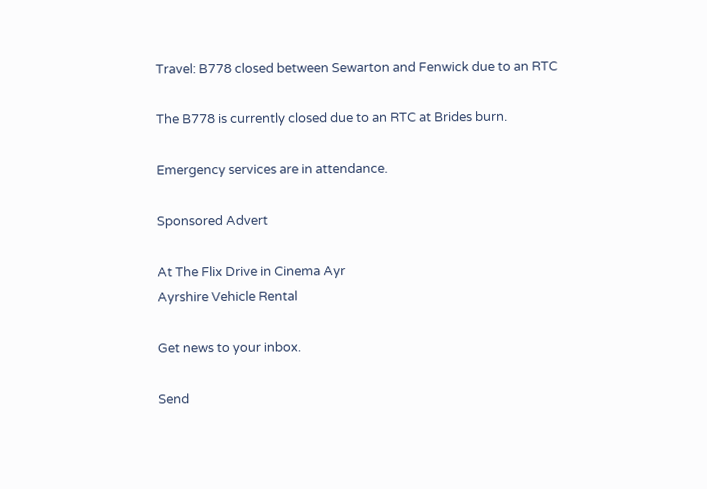Travel: B778 closed between Sewarton and Fenwick due to an RTC

The B778 is currently closed due to an RTC at Brides burn.

Emergency services are in attendance.

Sponsored Advert

At The Flix Drive in Cinema Ayr
Ayrshire Vehicle Rental

Get news to your inbox.

Send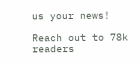us your news!

Reach out to 78k readers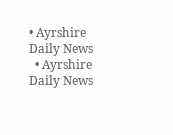• Ayrshire Daily News
  • Ayrshire Daily News